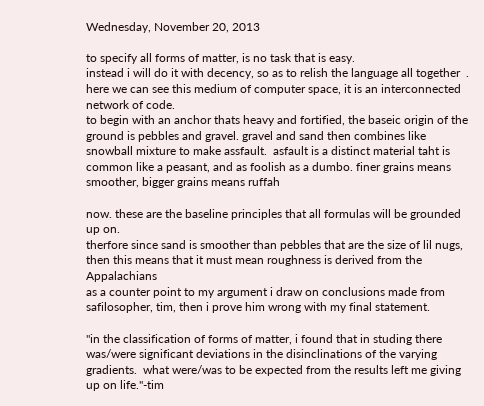Wednesday, November 20, 2013

to specify all forms of matter, is no task that is easy.
instead i will do it with decency, so as to relish the language all together  .
here we can see this medium of computer space, it is an interconnected network of code.
to begin with an anchor thats heavy and fortified, the baseic origin of the ground is pebbles and gravel. gravel and sand then combines like snowball mixture to make assfault.  asfault is a distinct material taht is common like a peasant, and as foolish as a dumbo. finer grains means smoother, bigger grains means ruffah

now. these are the baseline principles that all formulas will be grounded up on.
therfore since sand is smoother than pebbles that are the size of lil nugs, then this means that it must mean roughness is derived from the Appalachians
as a counter point to my argument i draw on conclusions made from safilosopher, tim, then i prove him wrong with my final statement.

"in the classification of forms of matter, i found that in studing there was/were significant deviations in the disinclinations of the varying gradients.  what were/was to be expected from the results left me giving up on life."-tim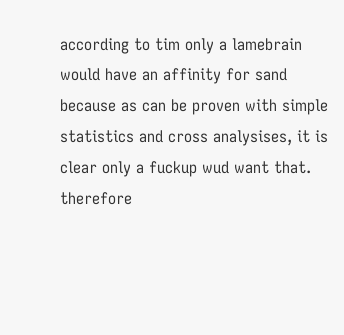according to tim only a lamebrain would have an affinity for sand because as can be proven with simple statistics and cross analysises, it is clear only a fuckup wud want that.
therefore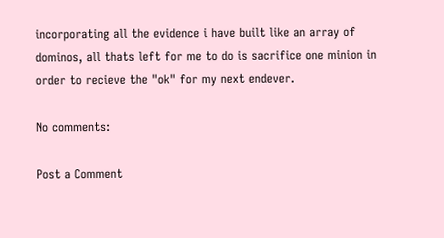incorporating all the evidence i have built like an array of dominos, all thats left for me to do is sacrifice one minion in order to recieve the "ok" for my next endever.

No comments:

Post a Comment